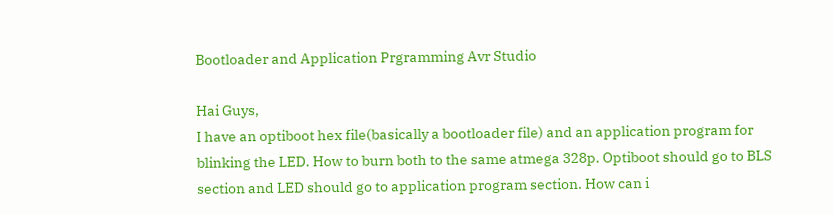Bootloader and Application Prgramming Avr Studio

Hai Guys,
I have an optiboot hex file(basically a bootloader file) and an application program for blinking the LED. How to burn both to the same atmega 328p. Optiboot should go to BLS section and LED should go to application program section. How can i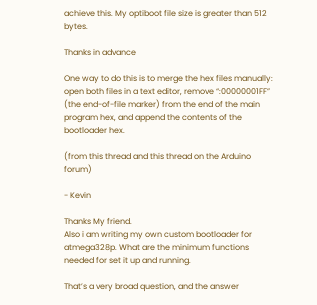achieve this. My optiboot file size is greater than 512 bytes.

Thanks in advance

One way to do this is to merge the hex files manually: open both files in a text editor, remove “:00000001FF” (the end-of-file marker) from the end of the main program hex, and append the contents of the bootloader hex.

(from this thread and this thread on the Arduino forum)

- Kevin

Thanks My friend.
Also i am writing my own custom bootloader for atmega328p. What are the minimum functions needed for set it up and running.

That’s a very broad question, and the answer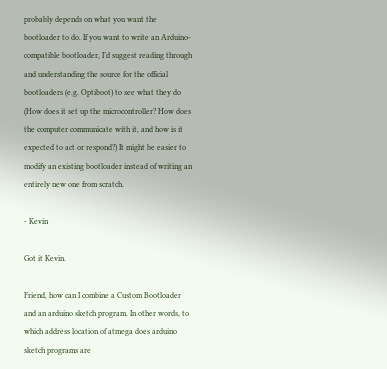probably depends on what you want the bootloader to do. If you want to write an Arduino-compatible bootloader, I’d suggest reading through and understanding the source for the official bootloaders (e.g. Optiboot) to see what they do (How does it set up the microcontroller? How does the computer communicate with it, and how is it expected to act or respond?) It might be easier to modify an existing bootloader instead of writing an entirely new one from scratch.

- Kevin

Got it Kevin.

Friend, how can I combine a Custom Bootloader and an arduino sketch program. In other words, to which address location of atmega does arduino sketch programs are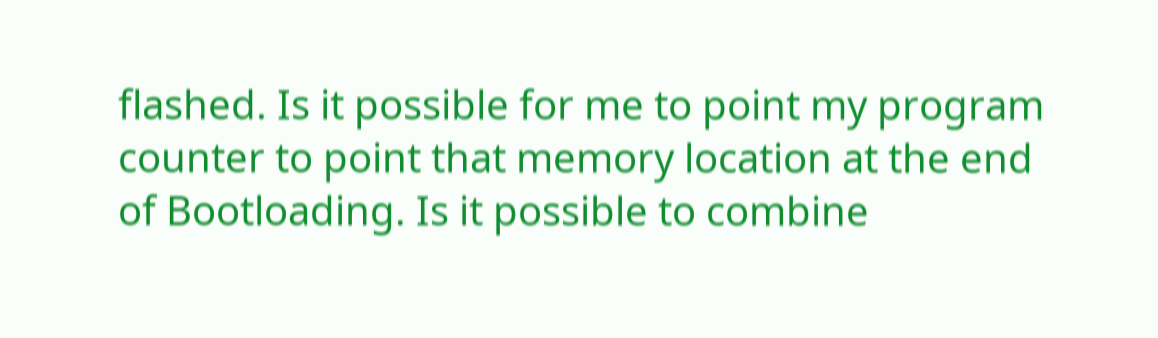flashed. Is it possible for me to point my program counter to point that memory location at the end of Bootloading. Is it possible to combine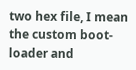two hex file, I mean the custom boot-loader and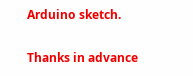Arduino sketch.

Thanks in advance